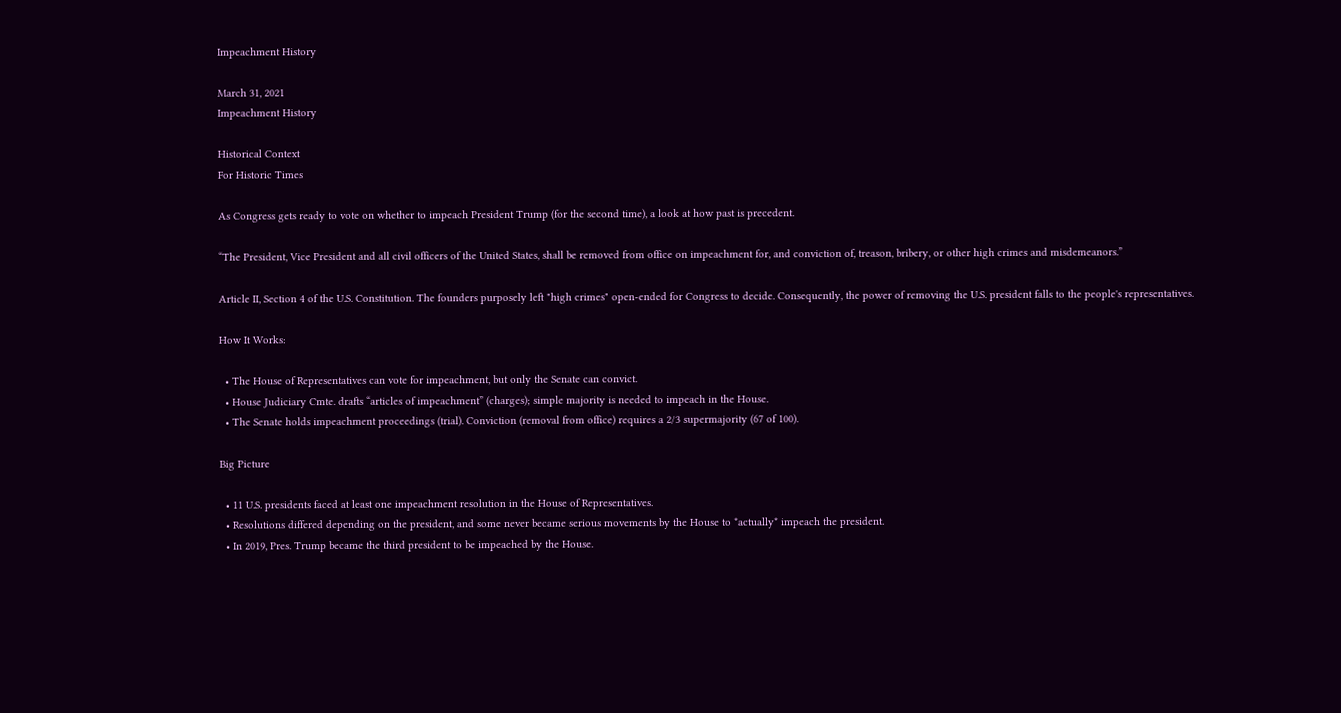Impeachment History

March 31, 2021
Impeachment History

Historical Context
For Historic Times

As Congress gets ready to vote on whether to impeach President Trump (for the second time), a look at how past is precedent.

“The President, Vice President and all civil officers of the United States, shall be removed from office on impeachment for, and conviction of, treason, bribery, or other high crimes and misdemeanors.”

Article II, Section 4 of the U.S. Constitution. The founders purposely left "high crimes" open-ended for Congress to decide. Consequently, the power of removing the U.S. president falls to the people's representatives.

How It Works:

  • The House of Representatives can vote for impeachment, but only the Senate can convict.
  • House Judiciary Cmte. drafts “articles of impeachment” (charges); simple majority is needed to impeach in the House.
  • The Senate holds impeachment proceedings (trial). Conviction (removal from office) requires a 2/3 supermajority (67 of 100).

Big Picture

  • 11 U.S. presidents faced at least one impeachment resolution in the House of Representatives.
  • Resolutions differed depending on the president, and some never became serious movements by the House to *actually* impeach the president.
  • In 2019, Pres. Trump became the third president to be impeached by the House.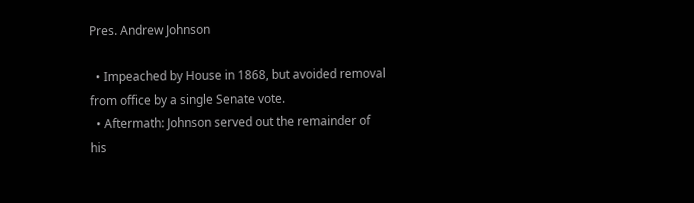Pres. Andrew Johnson

  • Impeached by House in 1868, but avoided removal from office by a single Senate vote.
  • Aftermath: Johnson served out the remainder of his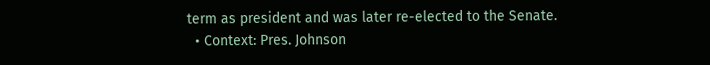term as president and was later re-elected to the Senate.
  • Context: Pres. Johnson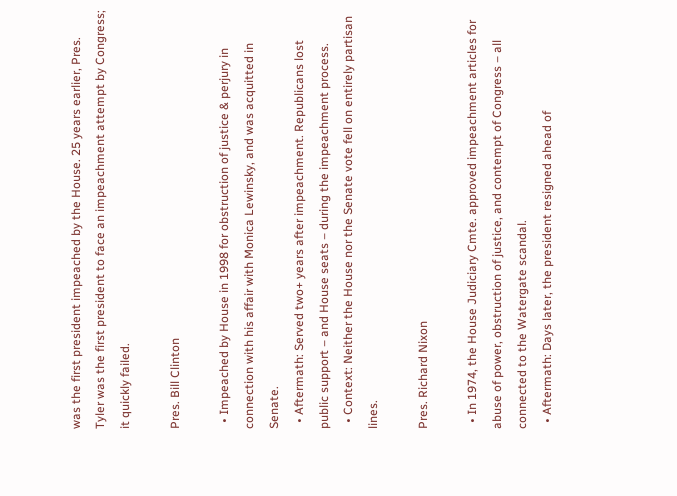was the first president impeached by the House. 25 years earlier, Pres. Tyler was the first president to face an impeachment attempt by Congress; it quickly failed.

Pres. Bill Clinton

  • Impeached by House in 1998 for obstruction of justice & perjury in connection with his affair with Monica Lewinsky, and was acquitted in Senate.
  • Aftermath: Served two+ years after impeachment. Republicans lost public support – and House seats – during the impeachment process.
  • Context: Neither the House nor the Senate vote fell on entirely partisan lines.

Pres. Richard Nixon

  • In 1974, the House Judiciary Cmte. approved impeachment articles for abuse of power, obstruction of justice, and contempt of Congress – all connected to the Watergate scandal.
  • Aftermath: Days later, the president resigned ahead of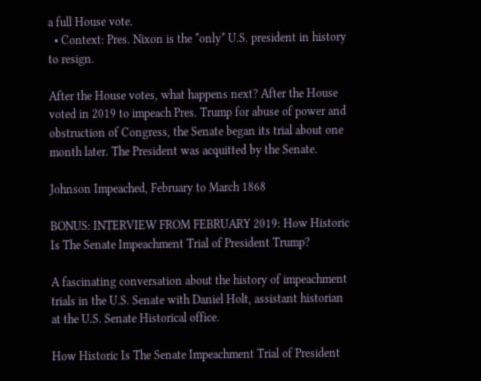a full House vote.
  • Context: Pres. Nixon is the *only* U.S. president in history to resign.

After the House votes, what happens next? After the House voted in 2019 to impeach Pres. Trump for abuse of power and obstruction of Congress, the Senate began its trial about one month later. The President was acquitted by the Senate.

Johnson Impeached, February to March 1868

BONUS: INTERVIEW FROM FEBRUARY 2019: How Historic Is The Senate Impeachment Trial of President Trump?

A fascinating conversation about the history of impeachment trials in the U.S. Senate with Daniel Holt, assistant historian at the U.S. Senate Historical office.

How Historic Is The Senate Impeachment Trial of President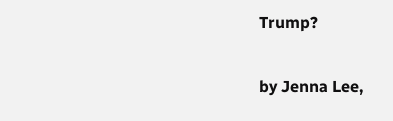Trump?

by Jenna Lee,